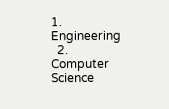1. Engineering
  2. Computer Science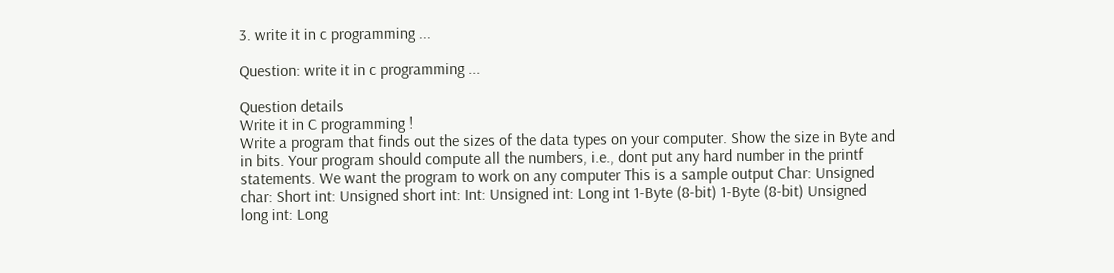3. write it in c programming ...

Question: write it in c programming ...

Question details
Write it in C programming !
Write a program that finds out the sizes of the data types on your computer. Show the size in Byte and in bits. Your program should compute all the numbers, i.e., dont put any hard number in the printf statements. We want the program to work on any computer This is a sample output Char: Unsigned char: Short int: Unsigned short int: Int: Unsigned int: Long int 1-Byte (8-bit) 1-Byte (8-bit) Unsigned long int: Long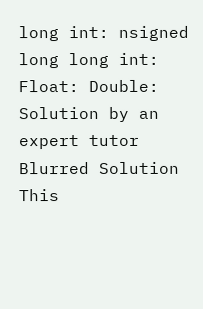long int: nsigned long long int: Float: Double:
Solution by an expert tutor
Blurred Solution
This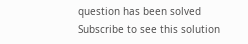question has been solved
Subscribe to see this solution